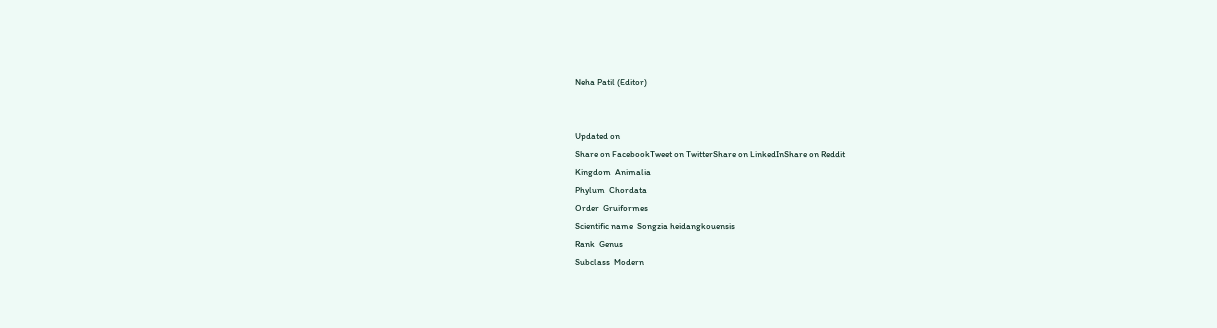Neha Patil (Editor)


Updated on
Share on FacebookTweet on TwitterShare on LinkedInShare on Reddit
Kingdom  Animalia
Phylum  Chordata
Order  Gruiformes
Scientific name  Songzia heidangkouensis
Rank  Genus
Subclass  Modern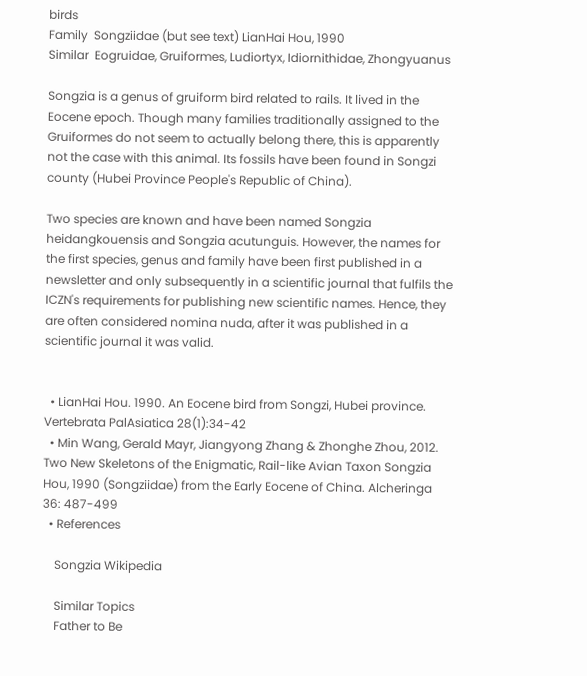birds
Family  Songziidae (but see text) LianHai Hou, 1990
Similar  Eogruidae, Gruiformes, Ludiortyx, Idiornithidae, Zhongyuanus

Songzia is a genus of gruiform bird related to rails. It lived in the Eocene epoch. Though many families traditionally assigned to the Gruiformes do not seem to actually belong there, this is apparently not the case with this animal. Its fossils have been found in Songzi county (Hubei Province People's Republic of China).

Two species are known and have been named Songzia heidangkouensis and Songzia acutunguis. However, the names for the first species, genus and family have been first published in a newsletter and only subsequently in a scientific journal that fulfils the ICZN's requirements for publishing new scientific names. Hence, they are often considered nomina nuda, after it was published in a scientific journal it was valid.


  • LianHai Hou. 1990. An Eocene bird from Songzi, Hubei province. Vertebrata PalAsiatica 28(1):34-42
  • Min Wang, Gerald Mayr, Jiangyong Zhang & Zhonghe Zhou, 2012. Two New Skeletons of the Enigmatic, Rail-like Avian Taxon Songzia Hou, 1990 (Songziidae) from the Early Eocene of China. Alcheringa 36: 487-499
  • References

    Songzia Wikipedia

    Similar Topics
    Father to Be